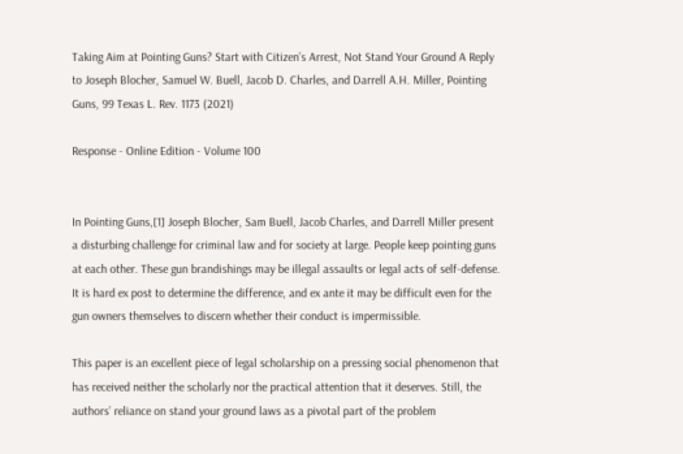Taking Aim at Pointing Guns? Start with Citizen’s Arrest, Not Stand Your Ground A Reply to Joseph Blocher, Samuel W. Buell, Jacob D. Charles, and Darrell A.H. Miller, Pointing Guns, 99 Texas L. Rev. 1173 (2021)

Response - Online Edition - Volume 100


In Pointing Guns,[1] Joseph Blocher, Sam Buell, Jacob Charles, and Darrell Miller present a disturbing challenge for criminal law and for society at large. People keep pointing guns at each other. These gun brandishings may be illegal assaults or legal acts of self-defense. It is hard ex post to determine the difference, and ex ante it may be difficult even for the gun owners themselves to discern whether their conduct is impermissible.

This paper is an excellent piece of legal scholarship on a pressing social phenomenon that has received neither the scholarly nor the practical attention that it deserves. Still, the authors’ reliance on stand your ground laws as a pivotal part of the problem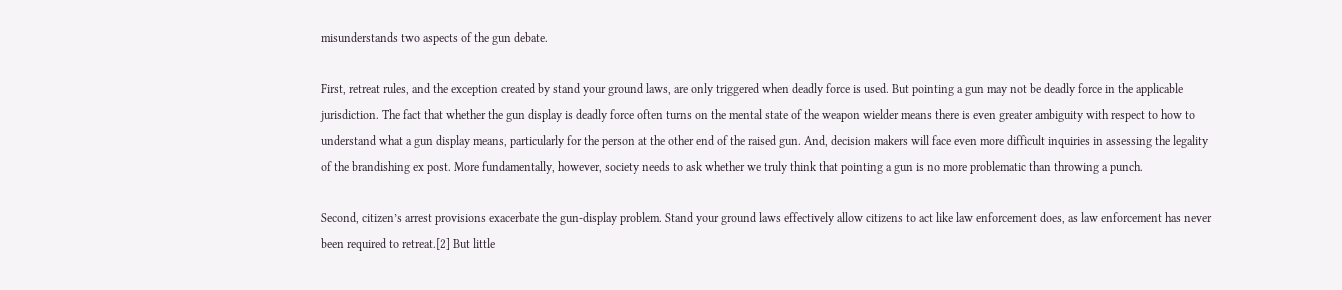misunderstands two aspects of the gun debate.

First, retreat rules, and the exception created by stand your ground laws, are only triggered when deadly force is used. But pointing a gun may not be deadly force in the applicable jurisdiction. The fact that whether the gun display is deadly force often turns on the mental state of the weapon wielder means there is even greater ambiguity with respect to how to understand what a gun display means, particularly for the person at the other end of the raised gun. And, decision makers will face even more difficult inquiries in assessing the legality of the brandishing ex post. More fundamentally, however, society needs to ask whether we truly think that pointing a gun is no more problematic than throwing a punch.

Second, citizen’s arrest provisions exacerbate the gun-display problem. Stand your ground laws effectively allow citizens to act like law enforcement does, as law enforcement has never been required to retreat.[2] But little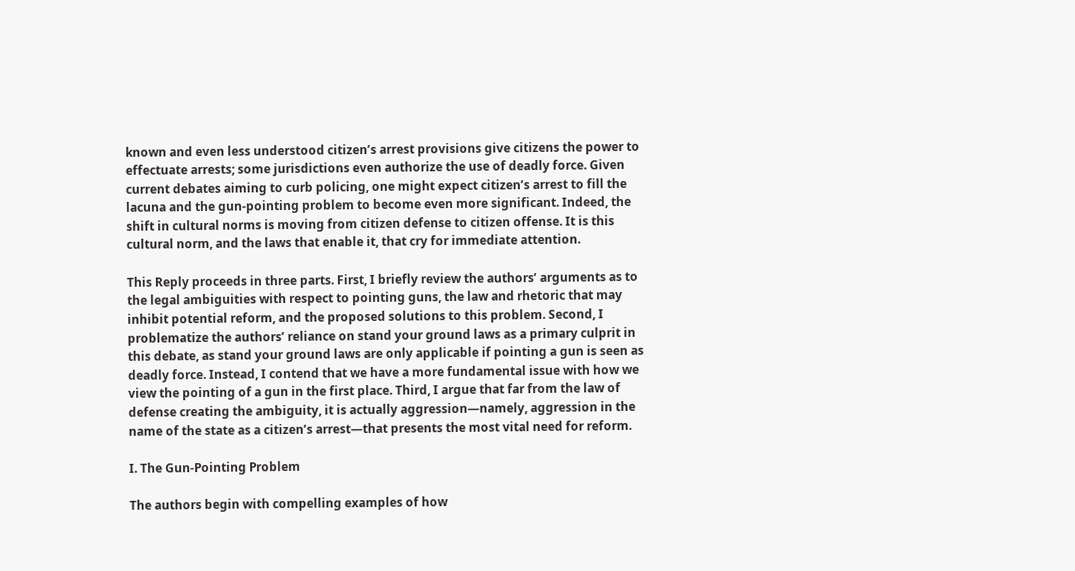known and even less understood citizen’s arrest provisions give citizens the power to effectuate arrests; some jurisdictions even authorize the use of deadly force. Given current debates aiming to curb policing, one might expect citizen’s arrest to fill the lacuna and the gun-pointing problem to become even more significant. Indeed, the shift in cultural norms is moving from citizen defense to citizen offense. It is this cultural norm, and the laws that enable it, that cry for immediate attention.

This Reply proceeds in three parts. First, I briefly review the authors’ arguments as to the legal ambiguities with respect to pointing guns, the law and rhetoric that may inhibit potential reform, and the proposed solutions to this problem. Second, I problematize the authors’ reliance on stand your ground laws as a primary culprit in this debate, as stand your ground laws are only applicable if pointing a gun is seen as deadly force. Instead, I contend that we have a more fundamental issue with how we view the pointing of a gun in the first place. Third, I argue that far from the law of defense creating the ambiguity, it is actually aggression—namely, aggression in the name of the state as a citizen’s arrest—that presents the most vital need for reform.

I. The Gun-Pointing Problem

The authors begin with compelling examples of how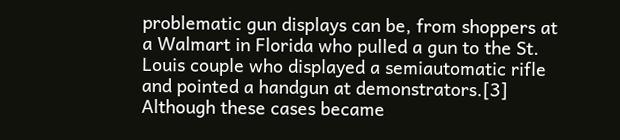problematic gun displays can be, from shoppers at a Walmart in Florida who pulled a gun to the St. Louis couple who displayed a semiautomatic rifle and pointed a handgun at demonstrators.[3] Although these cases became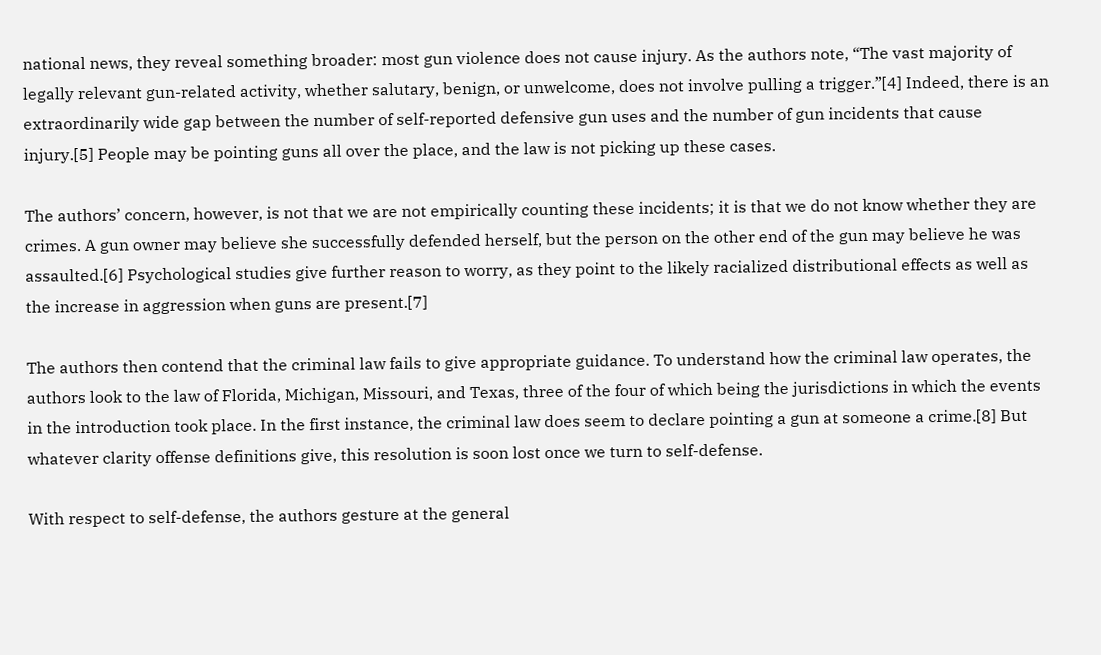national news, they reveal something broader: most gun violence does not cause injury. As the authors note, “The vast majority of legally relevant gun-related activity, whether salutary, benign, or unwelcome, does not involve pulling a trigger.”[4] Indeed, there is an extraordinarily wide gap between the number of self-reported defensive gun uses and the number of gun incidents that cause injury.[5] People may be pointing guns all over the place, and the law is not picking up these cases.

The authors’ concern, however, is not that we are not empirically counting these incidents; it is that we do not know whether they are crimes. A gun owner may believe she successfully defended herself, but the person on the other end of the gun may believe he was assaulted.[6] Psychological studies give further reason to worry, as they point to the likely racialized distributional effects as well as the increase in aggression when guns are present.[7]

The authors then contend that the criminal law fails to give appropriate guidance. To understand how the criminal law operates, the authors look to the law of Florida, Michigan, Missouri, and Texas, three of the four of which being the jurisdictions in which the events in the introduction took place. In the first instance, the criminal law does seem to declare pointing a gun at someone a crime.[8] But whatever clarity offense definitions give, this resolution is soon lost once we turn to self-defense.

With respect to self-defense, the authors gesture at the general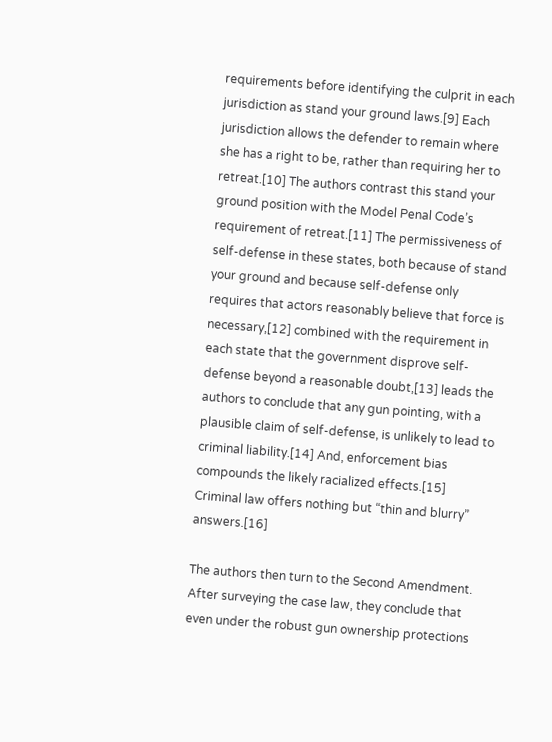requirements before identifying the culprit in each jurisdiction as stand your ground laws.[9] Each jurisdiction allows the defender to remain where she has a right to be, rather than requiring her to retreat.[10] The authors contrast this stand your ground position with the Model Penal Code’s requirement of retreat.[11] The permissiveness of self-defense in these states, both because of stand your ground and because self-defense only requires that actors reasonably believe that force is necessary,[12] combined with the requirement in each state that the government disprove self-defense beyond a reasonable doubt,[13] leads the authors to conclude that any gun pointing, with a plausible claim of self-defense, is unlikely to lead to criminal liability.[14] And, enforcement bias compounds the likely racialized effects.[15] Criminal law offers nothing but “thin and blurry” answers.[16]

The authors then turn to the Second Amendment. After surveying the case law, they conclude that even under the robust gun ownership protections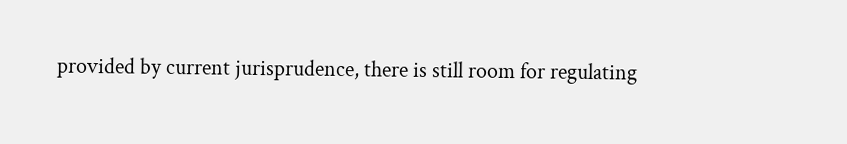provided by current jurisprudence, there is still room for regulating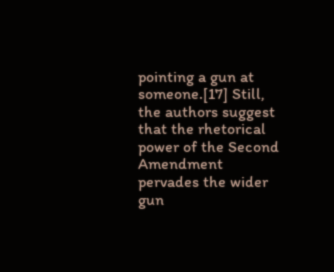pointing a gun at someone.[17] Still, the authors suggest that the rhetorical power of the Second Amendment pervades the wider gun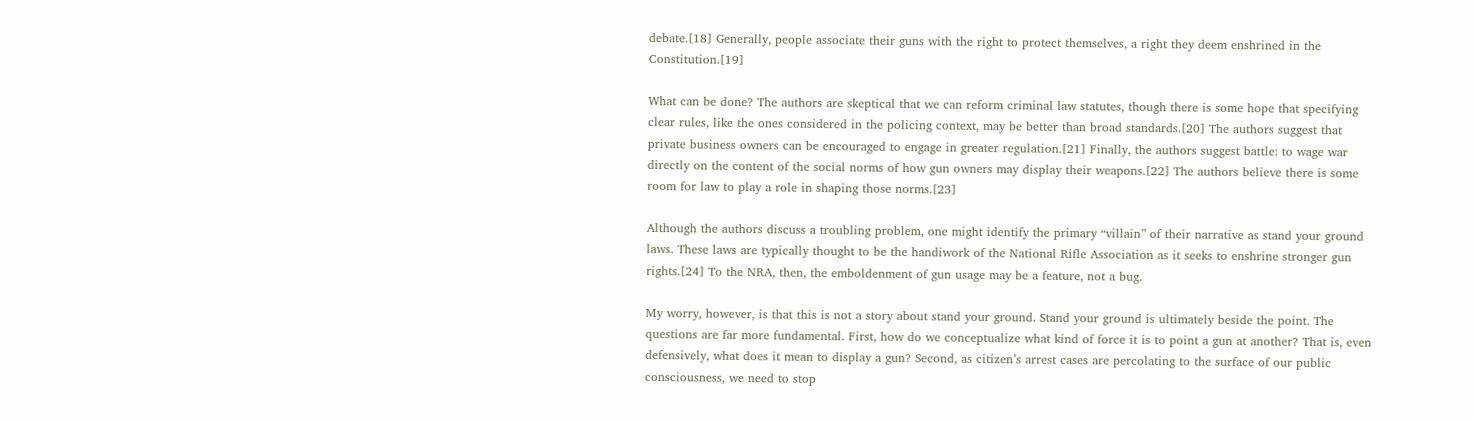debate.[18] Generally, people associate their guns with the right to protect themselves, a right they deem enshrined in the Constitution.[19]

What can be done? The authors are skeptical that we can reform criminal law statutes, though there is some hope that specifying clear rules, like the ones considered in the policing context, may be better than broad standards.[20] The authors suggest that private business owners can be encouraged to engage in greater regulation.[21] Finally, the authors suggest battle: to wage war directly on the content of the social norms of how gun owners may display their weapons.[22] The authors believe there is some room for law to play a role in shaping those norms.[23]

Although the authors discuss a troubling problem, one might identify the primary “villain” of their narrative as stand your ground laws. These laws are typically thought to be the handiwork of the National Rifle Association as it seeks to enshrine stronger gun rights.[24] To the NRA, then, the emboldenment of gun usage may be a feature, not a bug.

My worry, however, is that this is not a story about stand your ground. Stand your ground is ultimately beside the point. The questions are far more fundamental. First, how do we conceptualize what kind of force it is to point a gun at another? That is, even defensively, what does it mean to display a gun? Second, as citizen’s arrest cases are percolating to the surface of our public consciousness, we need to stop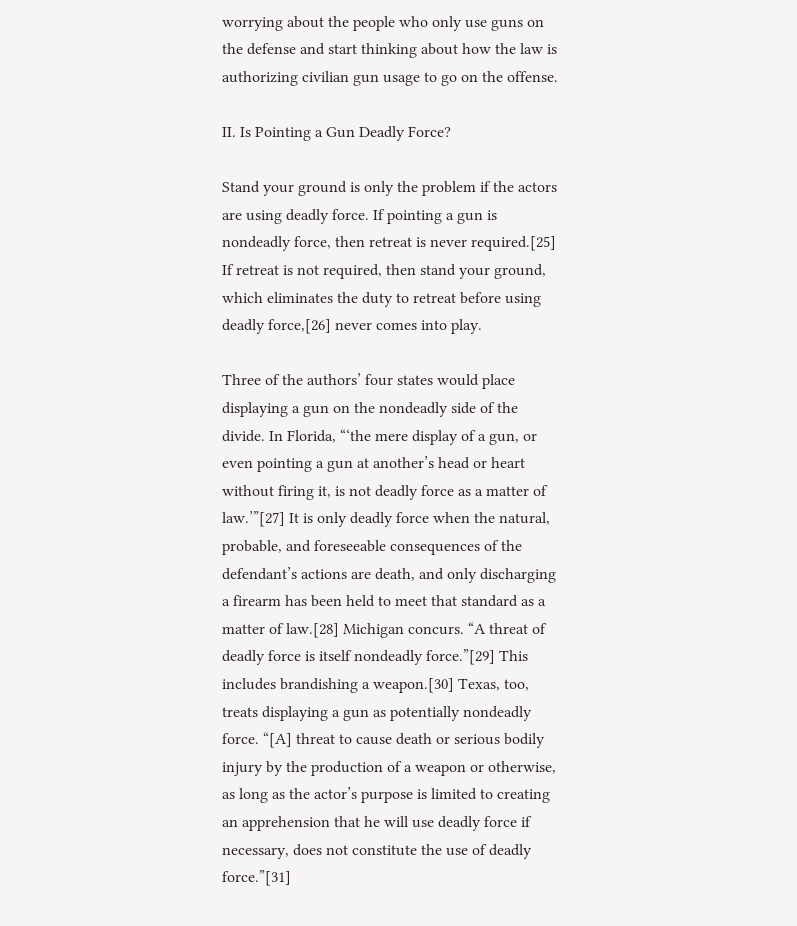worrying about the people who only use guns on the defense and start thinking about how the law is authorizing civilian gun usage to go on the offense.

II. Is Pointing a Gun Deadly Force?

Stand your ground is only the problem if the actors are using deadly force. If pointing a gun is nondeadly force, then retreat is never required.[25] If retreat is not required, then stand your ground, which eliminates the duty to retreat before using deadly force,[26] never comes into play.

Three of the authors’ four states would place displaying a gun on the nondeadly side of the divide. In Florida, “‘the mere display of a gun, or even pointing a gun at another’s head or heart without firing it, is not deadly force as a matter of law.’”[27] It is only deadly force when the natural, probable, and foreseeable consequences of the defendant’s actions are death, and only discharging a firearm has been held to meet that standard as a matter of law.[28] Michigan concurs. “A threat of deadly force is itself nondeadly force.”[29] This includes brandishing a weapon.[30] Texas, too, treats displaying a gun as potentially nondeadly force. “[A] threat to cause death or serious bodily injury by the production of a weapon or otherwise, as long as the actor’s purpose is limited to creating an apprehension that he will use deadly force if necessary, does not constitute the use of deadly force.”[31]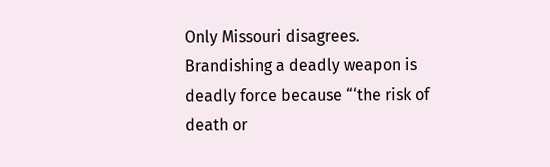Only Missouri disagrees. Brandishing a deadly weapon is deadly force because “‘the risk of death or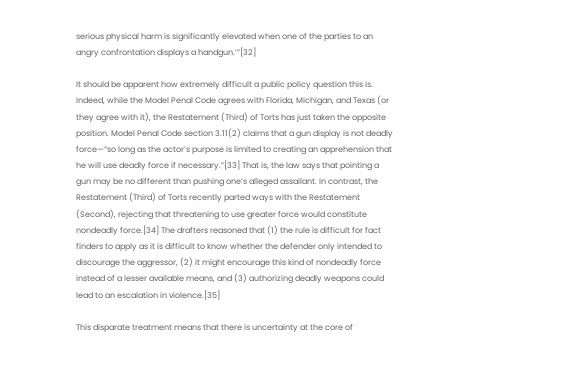serious physical harm is significantly elevated when one of the parties to an angry confrontation displays a handgun.’”[32]

It should be apparent how extremely difficult a public policy question this is. Indeed, while the Model Penal Code agrees with Florida, Michigan, and Texas (or they agree with it), the Restatement (Third) of Torts has just taken the opposite position. Model Penal Code section 3.11(2) claims that a gun display is not deadly force—“so long as the actor’s purpose is limited to creating an apprehension that he will use deadly force if necessary.”[33] That is, the law says that pointing a gun may be no different than pushing one’s alleged assailant. In contrast, the Restatement (Third) of Torts recently parted ways with the Restatement (Second), rejecting that threatening to use greater force would constitute nondeadly force.[34] The drafters reasoned that (1) the rule is difficult for fact finders to apply as it is difficult to know whether the defender only intended to discourage the aggressor, (2) it might encourage this kind of nondeadly force instead of a lesser available means, and (3) authorizing deadly weapons could lead to an escalation in violence.[35]

This disparate treatment means that there is uncertainty at the core of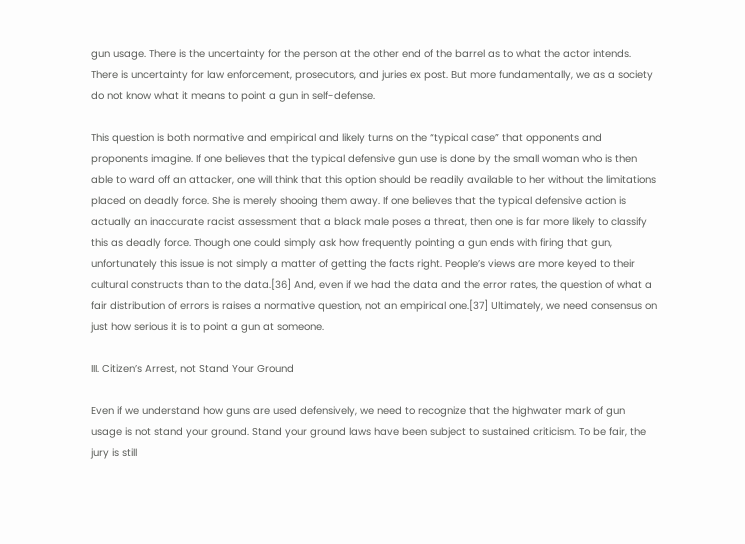gun usage. There is the uncertainty for the person at the other end of the barrel as to what the actor intends. There is uncertainty for law enforcement, prosecutors, and juries ex post. But more fundamentally, we as a society do not know what it means to point a gun in self-defense.

This question is both normative and empirical and likely turns on the “typical case” that opponents and proponents imagine. If one believes that the typical defensive gun use is done by the small woman who is then able to ward off an attacker, one will think that this option should be readily available to her without the limitations placed on deadly force. She is merely shooing them away. If one believes that the typical defensive action is actually an inaccurate racist assessment that a black male poses a threat, then one is far more likely to classify this as deadly force. Though one could simply ask how frequently pointing a gun ends with firing that gun, unfortunately this issue is not simply a matter of getting the facts right. People’s views are more keyed to their cultural constructs than to the data.[36] And, even if we had the data and the error rates, the question of what a fair distribution of errors is raises a normative question, not an empirical one.[37] Ultimately, we need consensus on just how serious it is to point a gun at someone.

III. Citizen’s Arrest, not Stand Your Ground

Even if we understand how guns are used defensively, we need to recognize that the highwater mark of gun usage is not stand your ground. Stand your ground laws have been subject to sustained criticism. To be fair, the jury is still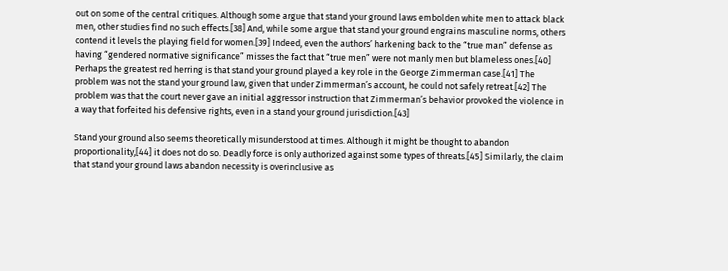out on some of the central critiques. Although some argue that stand your ground laws embolden white men to attack black men, other studies find no such effects.[38] And, while some argue that stand your ground engrains masculine norms, others contend it levels the playing field for women.[39] Indeed, even the authors’ harkening back to the “true man” defense as having “gendered normative significance” misses the fact that “true men” were not manly men but blameless ones.[40] Perhaps the greatest red herring is that stand your ground played a key role in the George Zimmerman case.[41] The problem was not the stand your ground law, given that under Zimmerman’s account, he could not safely retreat.[42] The problem was that the court never gave an initial aggressor instruction that Zimmerman’s behavior provoked the violence in a way that forfeited his defensive rights, even in a stand your ground jurisdiction.[43]

Stand your ground also seems theoretically misunderstood at times. Although it might be thought to abandon proportionality,[44] it does not do so. Deadly force is only authorized against some types of threats.[45] Similarly, the claim that stand your ground laws abandon necessity is overinclusive as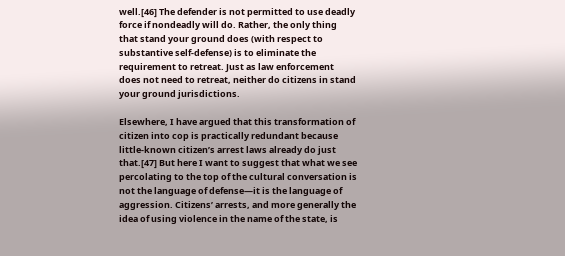well.[46] The defender is not permitted to use deadly force if nondeadly will do. Rather, the only thing that stand your ground does (with respect to substantive self-defense) is to eliminate the requirement to retreat. Just as law enforcement does not need to retreat, neither do citizens in stand your ground jurisdictions.

Elsewhere, I have argued that this transformation of citizen into cop is practically redundant because little-known citizen’s arrest laws already do just that.[47] But here I want to suggest that what we see percolating to the top of the cultural conversation is not the language of defense—it is the language of aggression. Citizens’ arrests, and more generally the idea of using violence in the name of the state, is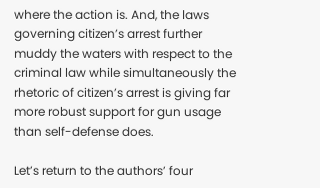where the action is. And, the laws governing citizen’s arrest further muddy the waters with respect to the criminal law while simultaneously the rhetoric of citizen’s arrest is giving far more robust support for gun usage than self-defense does.

Let’s return to the authors’ four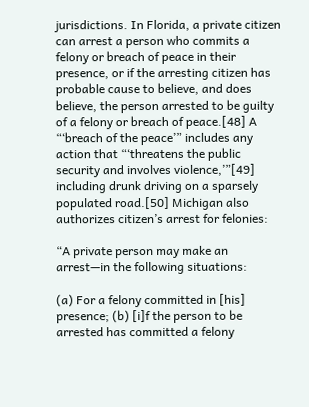jurisdictions. In Florida, a private citizen can arrest a person who commits a felony or breach of peace in their presence, or if the arresting citizen has probable cause to believe, and does believe, the person arrested to be guilty of a felony or breach of peace.[48] A “‘breach of the peace’” includes any action that “‘threatens the public security and involves violence,’”[49] including drunk driving on a sparsely populated road.[50] Michigan also authorizes citizen’s arrest for felonies:

“A private person may make an arrest—in the following situations:

(a) For a felony committed in [his] presence; (b) [i]f the person to be arrested has committed a felony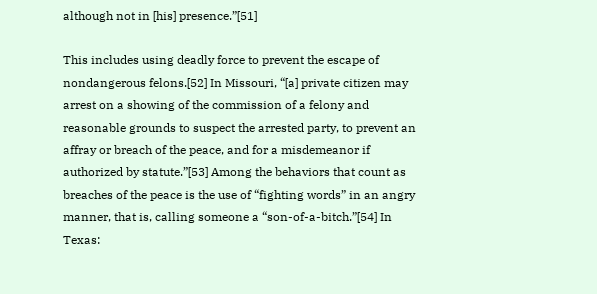although not in [his] presence.”[51]

This includes using deadly force to prevent the escape of nondangerous felons.[52] In Missouri, “[a] private citizen may arrest on a showing of the commission of a felony and reasonable grounds to suspect the arrested party, to prevent an affray or breach of the peace, and for a misdemeanor if authorized by statute.”[53] Among the behaviors that count as breaches of the peace is the use of “fighting words” in an angry manner, that is, calling someone a “son-of-a-bitch.”[54] In Texas: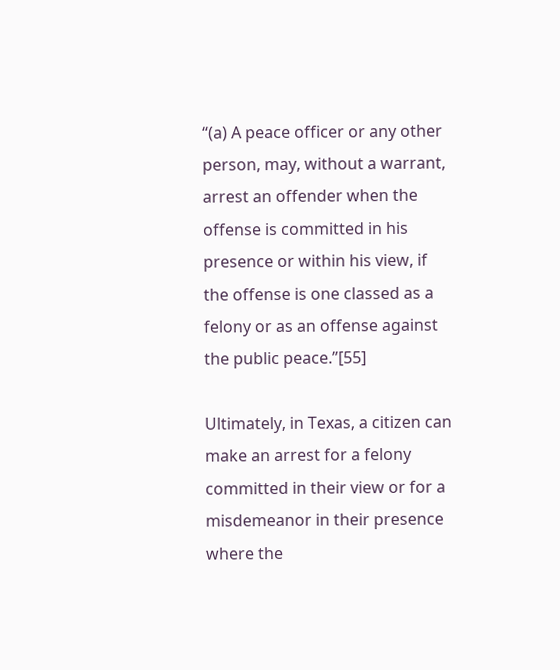“(a) A peace officer or any other person, may, without a warrant, arrest an offender when the offense is committed in his presence or within his view, if the offense is one classed as a felony or as an offense against the public peace.”[55]

Ultimately, in Texas, a citizen can make an arrest for a felony committed in their view or for a misdemeanor in their presence where the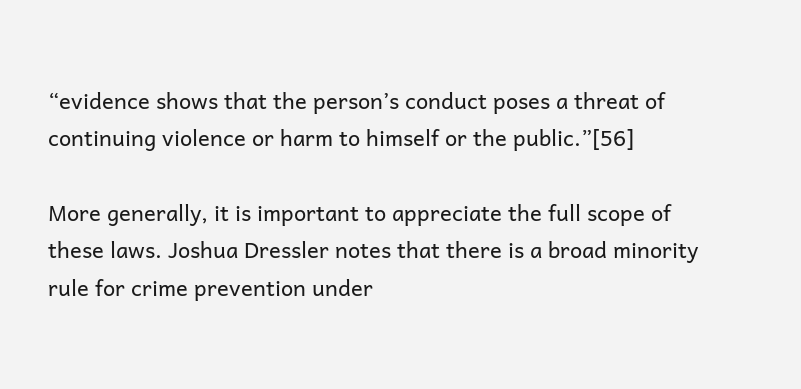“evidence shows that the person’s conduct poses a threat of continuing violence or harm to himself or the public.”[56]

More generally, it is important to appreciate the full scope of these laws. Joshua Dressler notes that there is a broad minority rule for crime prevention under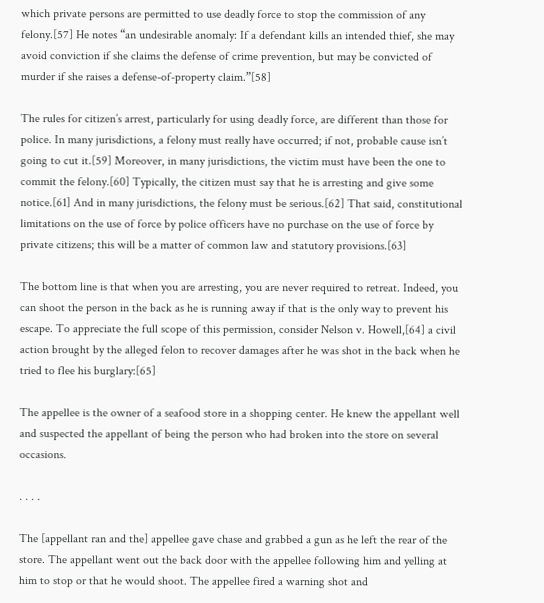which private persons are permitted to use deadly force to stop the commission of any felony.[57] He notes “an undesirable anomaly: If a defendant kills an intended thief, she may avoid conviction if she claims the defense of crime prevention, but may be convicted of murder if she raises a defense-of-property claim.”[58]

The rules for citizen’s arrest, particularly for using deadly force, are different than those for police. In many jurisdictions, a felony must really have occurred; if not, probable cause isn’t going to cut it.[59] Moreover, in many jurisdictions, the victim must have been the one to commit the felony.[60] Typically, the citizen must say that he is arresting and give some notice.[61] And in many jurisdictions, the felony must be serious.[62] That said, constitutional limitations on the use of force by police officers have no purchase on the use of force by private citizens; this will be a matter of common law and statutory provisions.[63]

The bottom line is that when you are arresting, you are never required to retreat. Indeed, you can shoot the person in the back as he is running away if that is the only way to prevent his escape. To appreciate the full scope of this permission, consider Nelson v. Howell,[64] a civil action brought by the alleged felon to recover damages after he was shot in the back when he tried to flee his burglary:[65]

The appellee is the owner of a seafood store in a shopping center. He knew the appellant well and suspected the appellant of being the person who had broken into the store on several occasions.

. . . .

The [appellant ran and the] appellee gave chase and grabbed a gun as he left the rear of the store. The appellant went out the back door with the appellee following him and yelling at him to stop or that he would shoot. The appellee fired a warning shot and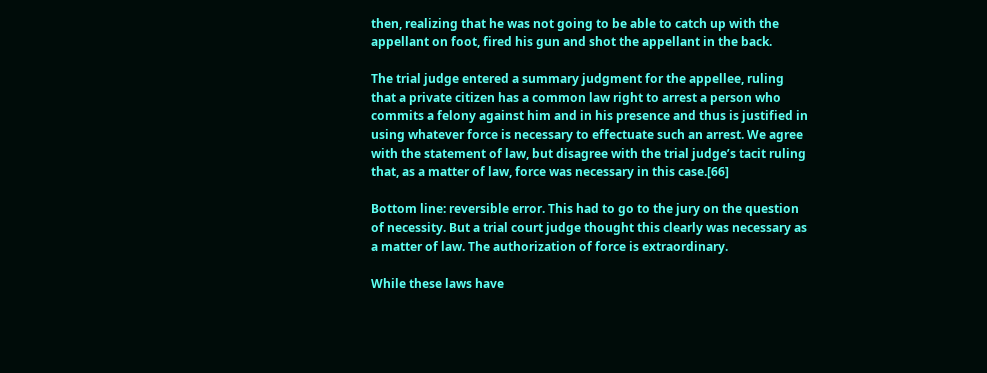then, realizing that he was not going to be able to catch up with the appellant on foot, fired his gun and shot the appellant in the back.

The trial judge entered a summary judgment for the appellee, ruling that a private citizen has a common law right to arrest a person who commits a felony against him and in his presence and thus is justified in using whatever force is necessary to effectuate such an arrest. We agree with the statement of law, but disagree with the trial judge’s tacit ruling that, as a matter of law, force was necessary in this case.[66]

Bottom line: reversible error. This had to go to the jury on the question of necessity. But a trial court judge thought this clearly was necessary as a matter of law. The authorization of force is extraordinary.

While these laws have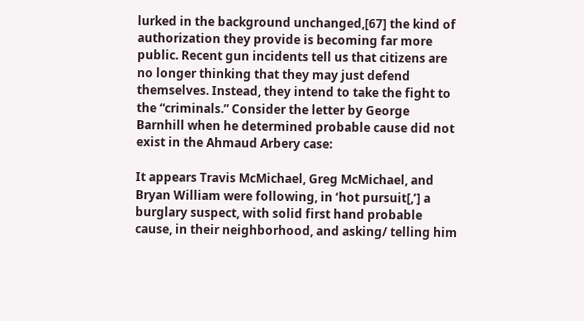lurked in the background unchanged,[67] the kind of authorization they provide is becoming far more public. Recent gun incidents tell us that citizens are no longer thinking that they may just defend themselves. Instead, they intend to take the fight to the “criminals.” Consider the letter by George Barnhill when he determined probable cause did not exist in the Ahmaud Arbery case:

It appears Travis McMichael, Greg McMichael, and Bryan William were following, in ‘hot pursuit[,’] a burglary suspect, with solid first hand probable cause, in their neighborhood, and asking/ telling him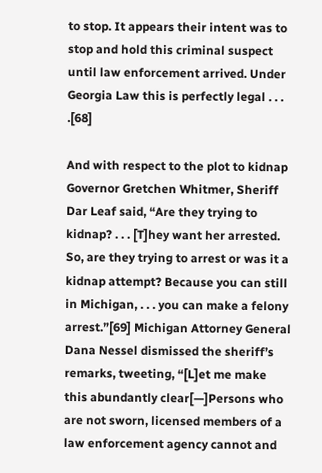to stop. It appears their intent was to stop and hold this criminal suspect until law enforcement arrived. Under Georgia Law this is perfectly legal . . . .[68]

And with respect to the plot to kidnap Governor Gretchen Whitmer, Sheriff Dar Leaf said, “Are they trying to kidnap? . . . [T]hey want her arrested. So, are they trying to arrest or was it a kidnap attempt? Because you can still in Michigan, . . . you can make a felony arrest.”[69] Michigan Attorney General Dana Nessel dismissed the sheriff’s remarks, tweeting, “[L]et me make this abundantly clear[—]Persons who are not sworn, licensed members of a law enforcement agency cannot and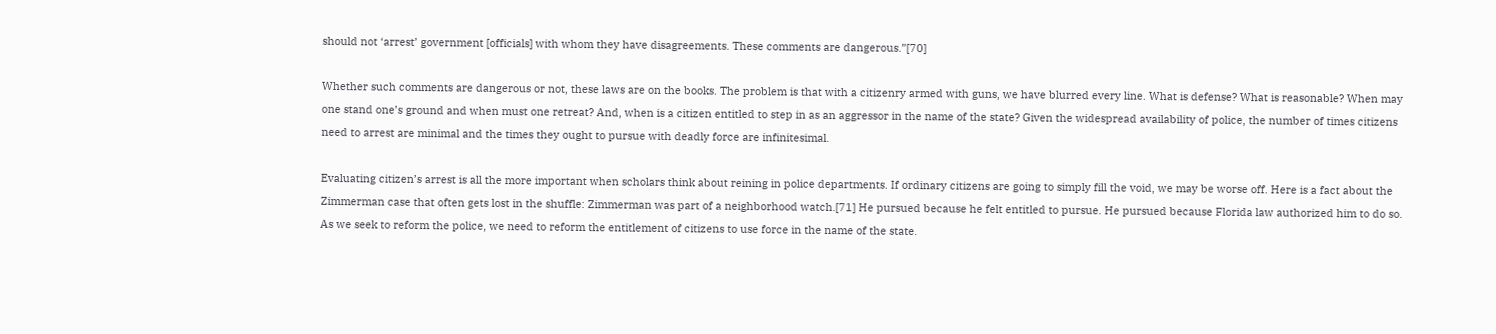should not ‘arrest’ government [officials] with whom they have disagreements. These comments are dangerous.”[70]

Whether such comments are dangerous or not, these laws are on the books. The problem is that with a citizenry armed with guns, we have blurred every line. What is defense? What is reasonable? When may one stand one’s ground and when must one retreat? And, when is a citizen entitled to step in as an aggressor in the name of the state? Given the widespread availability of police, the number of times citizens need to arrest are minimal and the times they ought to pursue with deadly force are infinitesimal.

Evaluating citizen’s arrest is all the more important when scholars think about reining in police departments. If ordinary citizens are going to simply fill the void, we may be worse off. Here is a fact about the Zimmerman case that often gets lost in the shuffle: Zimmerman was part of a neighborhood watch.[71] He pursued because he felt entitled to pursue. He pursued because Florida law authorized him to do so. As we seek to reform the police, we need to reform the entitlement of citizens to use force in the name of the state.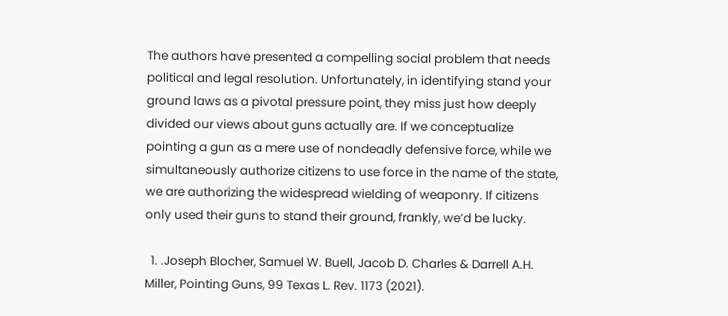The authors have presented a compelling social problem that needs political and legal resolution. Unfortunately, in identifying stand your ground laws as a pivotal pressure point, they miss just how deeply divided our views about guns actually are. If we conceptualize pointing a gun as a mere use of nondeadly defensive force, while we simultaneously authorize citizens to use force in the name of the state, we are authorizing the widespread wielding of weaponry. If citizens only used their guns to stand their ground, frankly, we’d be lucky.

  1. .Joseph Blocher, Samuel W. Buell, Jacob D. Charles & Darrell A.H. Miller, Pointing Guns, 99 Texas L. Rev. 1173 (2021).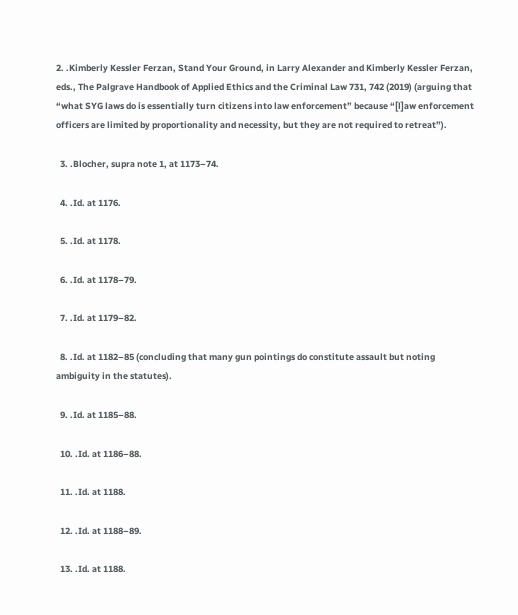2. .Kimberly Kessler Ferzan, Stand Your Ground, in Larry Alexander and Kimberly Kessler Ferzan, eds., The Palgrave Handbook of Applied Ethics and the Criminal Law 731, 742 (2019) (arguing that “what SYG laws do is essentially turn citizens into law enforcement” because “[l]aw enforcement officers are limited by proportionality and necessity, but they are not required to retreat”).

  3. .Blocher, supra note 1, at 1173–74.

  4. .Id. at 1176.

  5. .Id. at 1178.

  6. .Id. at 1178–79.

  7. .Id. at 1179–82.

  8. .Id. at 1182–85 (concluding that many gun pointings do constitute assault but noting ambiguity in the statutes).

  9. .Id. at 1185–88.

  10. .Id. at 1186–88.

  11. .Id. at 1188.

  12. .Id. at 1188–89.

  13. .Id. at 1188.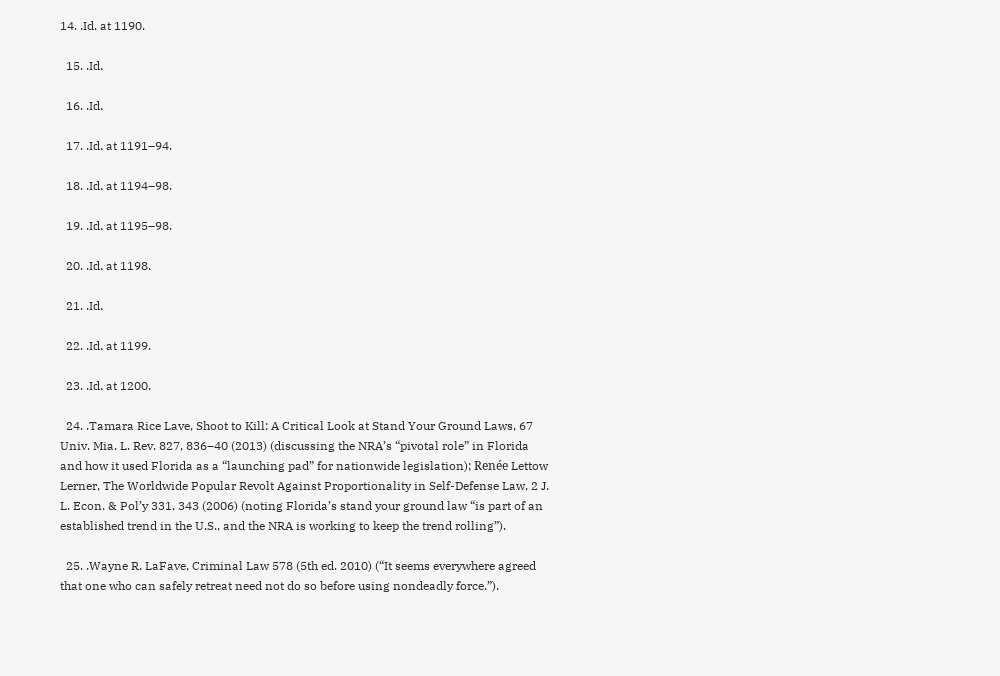14. .Id. at 1190.

  15. .Id.

  16. .Id.

  17. .Id. at 1191–94.

  18. .Id. at 1194–98.

  19. .Id. at 1195–98.

  20. .Id. at 1198.

  21. .Id.

  22. .Id. at 1199.

  23. .Id. at 1200.

  24. .Tamara Rice Lave, Shoot to Kill: A Critical Look at Stand Your Ground Laws, 67 Univ. Mia. L. Rev. 827, 836–40 (2013) (discussing the NRA’s “pivotal role” in Florida and how it used Florida as a “launching pad” for nationwide legislation); Renée Lettow Lerner, The Worldwide Popular Revolt Against Proportionality in Self-Defense Law, 2 J. L. Econ. & Pol’y 331, 343 (2006) (noting Florida’s stand your ground law “is part of an established trend in the U.S., and the NRA is working to keep the trend rolling”).

  25. .Wayne R. LaFave, Criminal Law 578 (5th ed. 2010) (“It seems everywhere agreed that one who can safely retreat need not do so before using nondeadly force.”).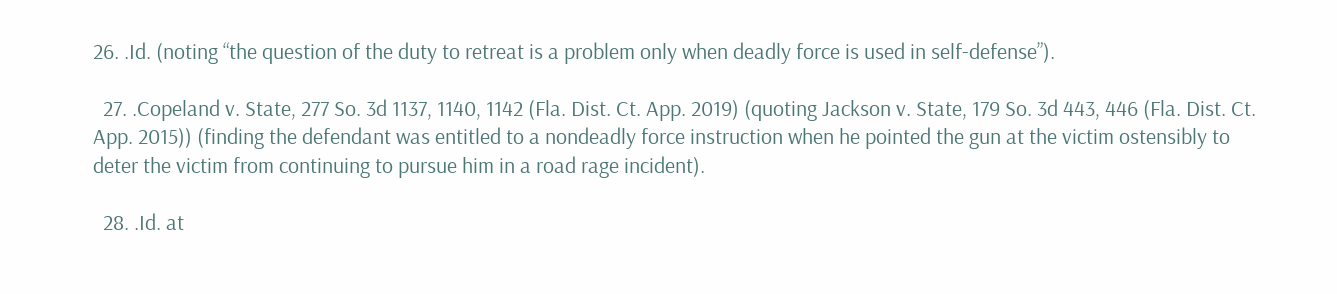26. .Id. (noting “the question of the duty to retreat is a problem only when deadly force is used in self-defense”).

  27. .Copeland v. State, 277 So. 3d 1137, 1140, 1142 (Fla. Dist. Ct. App. 2019) (quoting Jackson v. State, 179 So. 3d 443, 446 (Fla. Dist. Ct. App. 2015)) (finding the defendant was entitled to a nondeadly force instruction when he pointed the gun at the victim ostensibly to deter the victim from continuing to pursue him in a road rage incident).

  28. .Id. at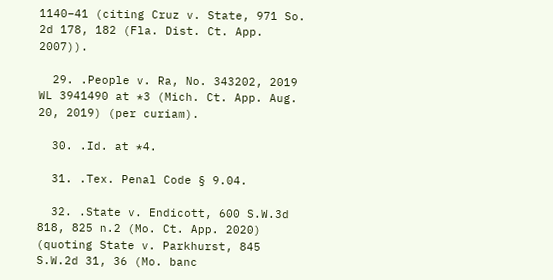1140–41 (citing Cruz v. State, 971 So. 2d 178, 182 (Fla. Dist. Ct. App. 2007)).

  29. .People v. Ra, No. 343202, 2019 WL 3941490 at *3 (Mich. Ct. App. Aug. 20, 2019) (per curiam).

  30. .Id. at *4.

  31. .Tex. Penal Code § 9.04.

  32. .State v. Endicott, 600 S.W.3d 818, 825 n.2 (Mo. Ct. App. 2020) (quoting State v. Parkhurst, 845 S.W.2d 31, 36 (Mo. banc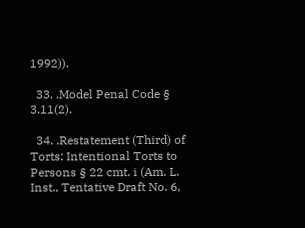1992)).

  33. .Model Penal Code § 3.11(2).

  34. .Restatement (Third) of Torts: Intentional Torts to Persons § 22 cmt. i (Am. L. Inst., Tentative Draft No. 6,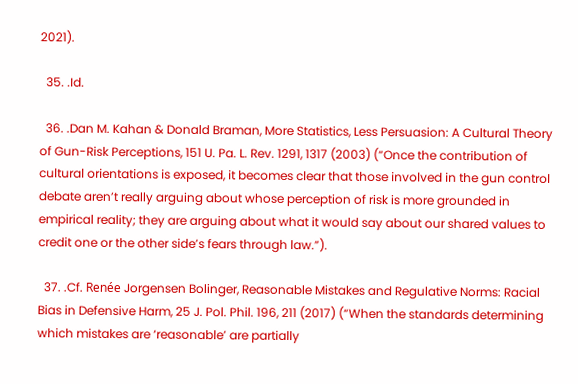2021).

  35. .Id.

  36. .Dan M. Kahan & Donald Braman, More Statistics, Less Persuasion: A Cultural Theory of Gun-Risk Perceptions, 151 U. Pa. L. Rev. 1291, 1317 (2003) (“Once the contribution of cultural orientations is exposed, it becomes clear that those involved in the gun control debate aren’t really arguing about whose perception of risk is more grounded in empirical reality; they are arguing about what it would say about our shared values to credit one or the other side’s fears through law.”).

  37. .Cf. Renée Jorgensen Bolinger, Reasonable Mistakes and Regulative Norms: Racial Bias in Defensive Harm, 25 J. Pol. Phil. 196, 211 (2017) (“When the standards determining which mistakes are ‘reasonable’ are partially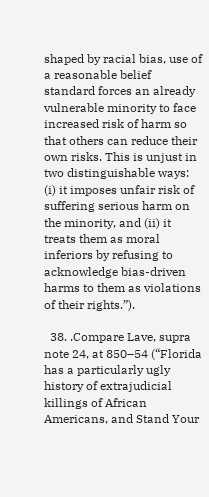shaped by racial bias, use of a reasonable belief standard forces an already vulnerable minority to face increased risk of harm so that others can reduce their own risks. This is unjust in two distinguishable ways: (i) it imposes unfair risk of suffering serious harm on the minority, and (ii) it treats them as moral inferiors by refusing to acknowledge bias-driven harms to them as violations of their rights.”).

  38. .Compare Lave, supra note 24, at 850–54 (“Florida has a particularly ugly history of extrajudicial killings of African Americans, and Stand Your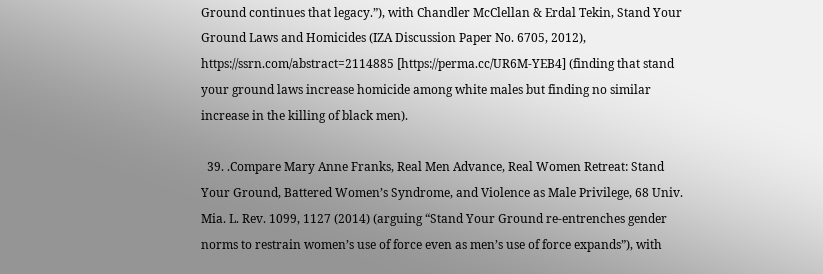Ground continues that legacy.”), with Chandler McClellan & Erdal Tekin, Stand Your Ground Laws and Homicides (IZA Discussion Paper No. 6705, 2012), https://ssrn.com/abstract=2114885 [https://perma.cc/UR6M-YEB4] (finding that stand your ground laws increase homicide among white males but finding no similar increase in the killing of black men).

  39. .Compare Mary Anne Franks, Real Men Advance, Real Women Retreat: Stand Your Ground, Battered Women’s Syndrome, and Violence as Male Privilege, 68 Univ. Mia. L. Rev. 1099, 1127 (2014) (arguing “Stand Your Ground re-entrenches gender norms to restrain women’s use of force even as men’s use of force expands”), with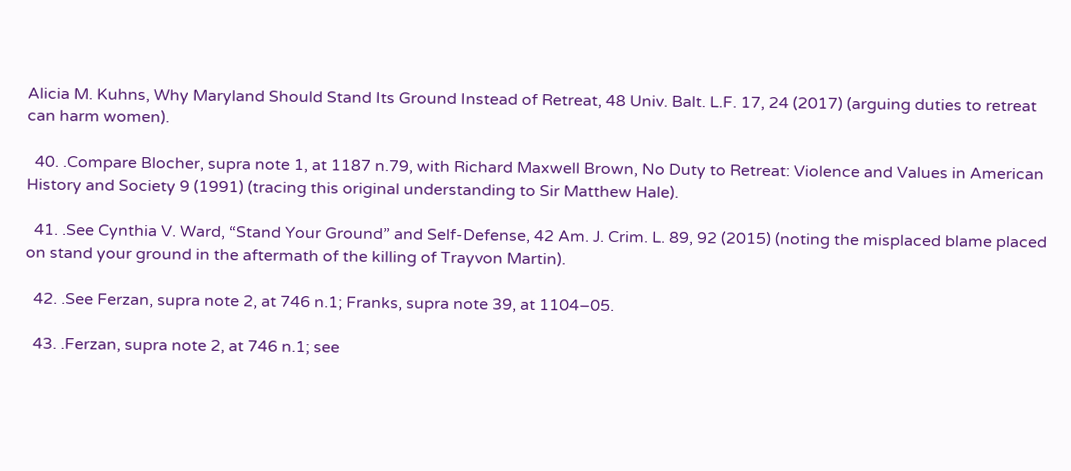Alicia M. Kuhns, Why Maryland Should Stand Its Ground Instead of Retreat, 48 Univ. Balt. L.F. 17, 24 (2017) (arguing duties to retreat can harm women).

  40. .Compare Blocher, supra note 1, at 1187 n.79, with Richard Maxwell Brown, No Duty to Retreat: Violence and Values in American History and Society 9 (1991) (tracing this original understanding to Sir Matthew Hale).

  41. .See Cynthia V. Ward, “Stand Your Ground” and Self-Defense, 42 Am. J. Crim. L. 89, 92 (2015) (noting the misplaced blame placed on stand your ground in the aftermath of the killing of Trayvon Martin).

  42. .See Ferzan, supra note 2, at 746 n.1; Franks, supra note 39, at 1104–05.

  43. .Ferzan, supra note 2, at 746 n.1; see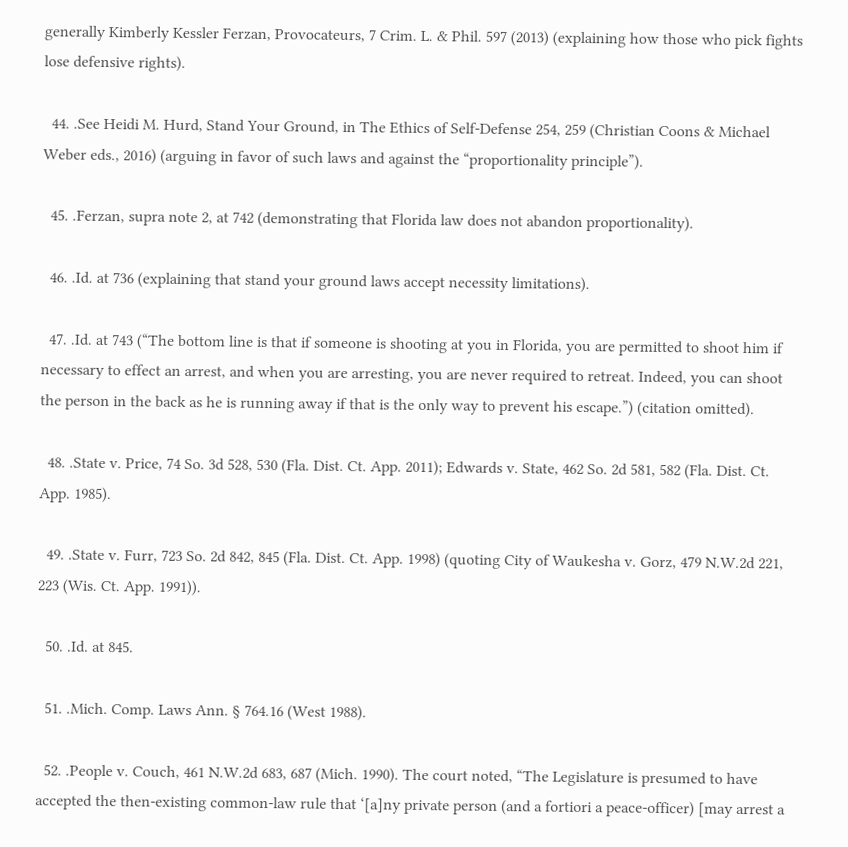generally Kimberly Kessler Ferzan, Provocateurs, 7 Crim. L. & Phil. 597 (2013) (explaining how those who pick fights lose defensive rights).

  44. .See Heidi M. Hurd, Stand Your Ground, in The Ethics of Self-Defense 254, 259 (Christian Coons & Michael Weber eds., 2016) (arguing in favor of such laws and against the “proportionality principle”).

  45. .Ferzan, supra note 2, at 742 (demonstrating that Florida law does not abandon proportionality).

  46. .Id. at 736 (explaining that stand your ground laws accept necessity limitations).

  47. .Id. at 743 (“The bottom line is that if someone is shooting at you in Florida, you are permitted to shoot him if necessary to effect an arrest, and when you are arresting, you are never required to retreat. Indeed, you can shoot the person in the back as he is running away if that is the only way to prevent his escape.”) (citation omitted).

  48. .State v. Price, 74 So. 3d 528, 530 (Fla. Dist. Ct. App. 2011); Edwards v. State, 462 So. 2d 581, 582 (Fla. Dist. Ct. App. 1985).

  49. .State v. Furr, 723 So. 2d 842, 845 (Fla. Dist. Ct. App. 1998) (quoting City of Waukesha v. Gorz, 479 N.W.2d 221, 223 (Wis. Ct. App. 1991)).

  50. .Id. at 845.

  51. .Mich. Comp. Laws Ann. § 764.16 (West 1988).

  52. .People v. Couch, 461 N.W.2d 683, 687 (Mich. 1990). The court noted, “The Legislature is presumed to have accepted the then-existing common-law rule that ‘[a]ny private person (and a fortiori a peace-officer) [may arrest a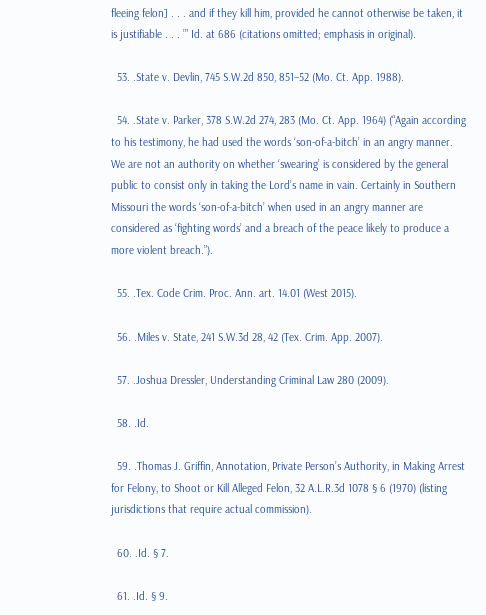fleeing felon] . . . and if they kill him, provided he cannot otherwise be taken, it is justifiable . . . ’” Id. at 686 (citations omitted; emphasis in original).

  53. .State v. Devlin, 745 S.W.2d 850, 851–52 (Mo. Ct. App. 1988).

  54. .State v. Parker, 378 S.W.2d 274, 283 (Mo. Ct. App. 1964) (“Again according to his testimony, he had used the words ‘son-of-a-bitch’ in an angry manner. We are not an authority on whether ‘swearing’ is considered by the general public to consist only in taking the Lord’s name in vain. Certainly in Southern Missouri the words ‘son-of-a-bitch’ when used in an angry manner are considered as ‘fighting words’ and a breach of the peace likely to produce a more violent breach.”).

  55. .Tex. Code Crim. Proc. Ann. art. 14.01 (West 2015).

  56. .Miles v. State, 241 S.W.3d 28, 42 (Tex. Crim. App. 2007).

  57. .Joshua Dressler, Understanding Criminal Law 280 (2009).

  58. .Id.

  59. .Thomas J. Griffin, Annotation, Private Person’s Authority, in Making Arrest for Felony, to Shoot or Kill Alleged Felon, 32 A.L.R.3d 1078 § 6 (1970) (listing jurisdictions that require actual commission).

  60. .Id. § 7.

  61. .Id. § 9.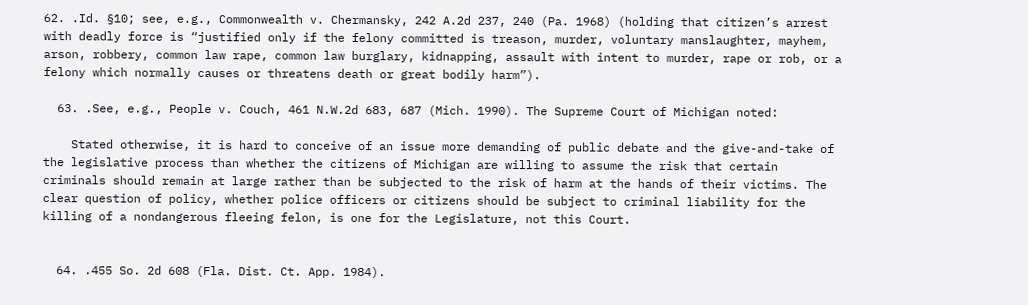62. .Id. §10; see, e.g., Commonwealth v. Chermansky, 242 A.2d 237, 240 (Pa. 1968) (holding that citizen’s arrest with deadly force is “justified only if the felony committed is treason, murder, voluntary manslaughter, mayhem, arson, robbery, common law rape, common law burglary, kidnapping, assault with intent to murder, rape or rob, or a felony which normally causes or threatens death or great bodily harm”).

  63. .See, e.g., People v. Couch, 461 N.W.2d 683, 687 (Mich. 1990). The Supreme Court of Michigan noted:

    Stated otherwise, it is hard to conceive of an issue more demanding of public debate and the give-and-take of the legislative process than whether the citizens of Michigan are willing to assume the risk that certain criminals should remain at large rather than be subjected to the risk of harm at the hands of their victims. The clear question of policy, whether police officers or citizens should be subject to criminal liability for the killing of a nondangerous fleeing felon, is one for the Legislature, not this Court.


  64. .455 So. 2d 608 (Fla. Dist. Ct. App. 1984).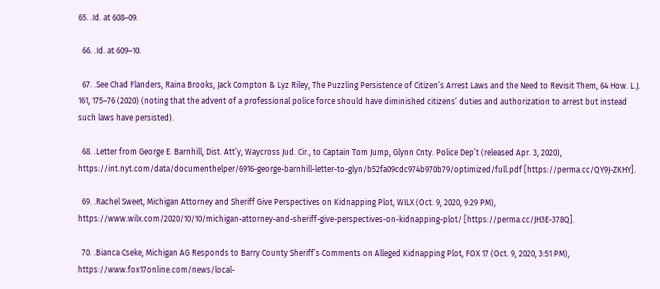65. .Id. at 608–09.

  66. .Id. at 609–10.

  67. .See Chad Flanders, Raina Brooks, Jack Compton & Lyz Riley, The Puzzling Persistence of Citizen’s Arrest Laws and the Need to Revisit Them, 64 How. L.J. 161, 175–76 (2020) (noting that the advent of a professional police force should have diminished citizens’ duties and authorization to arrest but instead such laws have persisted).

  68. .Letter from George E. Barnhill, Dist. Att’y, Waycross Jud. Cir., to Captain Tom Jump, Glynn Cnty. Police Dep’t (released Apr. 3, 2020), https://int.nyt.com/data/documenthelper/6916-george-barnhill-letter-to-glyn/b52fa09cdc974b970b79/optimized/full.pdf [https://perma.cc/QY9J-ZKHY].

  69. .Rachel Sweet, Michigan Attorney and Sheriff Give Perspectives on Kidnapping Plot, WILX (Oct. 9, 2020, 9:29 PM), https://www.wilx.com/2020/10/10/michigan-attorney-and-sheriff-give-perspectives-on-kidnapping-plot/ [https://perma.cc/JH3E-378Q].

  70. .Bianca Cseke, Michigan AG Responds to Barry County Sheriff’s Comments on Alleged Kidnapping Plot, FOX 17 (Oct. 9, 2020, 3:51 PM), https://www.fox17online.com/news/local-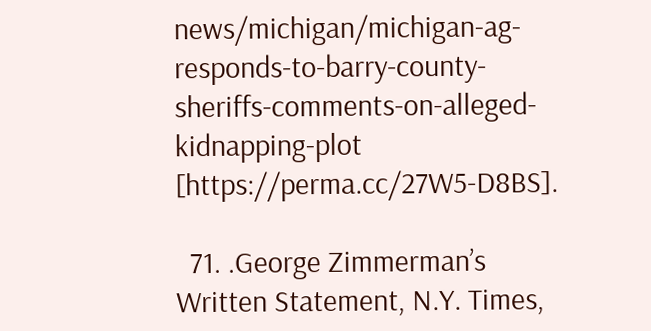news/michigan/michigan-ag-responds-to-barry-county-sheriffs-comments-on-alleged-kidnapping-plot [https://perma.cc/27W5-D8BS].

  71. .George Zimmerman’s Written Statement, N.Y. Times,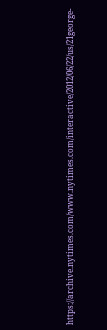https://archive.nytimes.com/www.nytimes.com/interactive/2012/06/22/us/21george-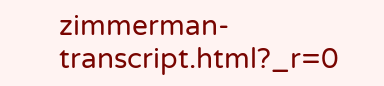zimmerman-transcript.html?_r=0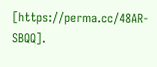[https://perma.cc/48AR-SBQQ].